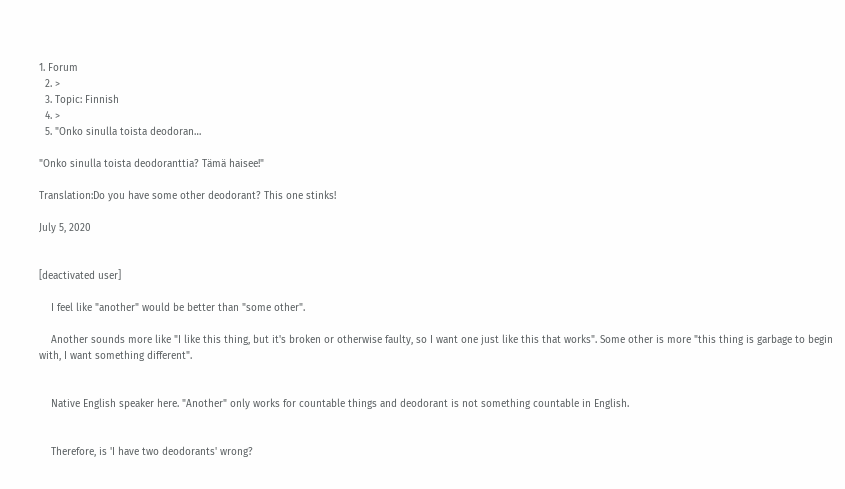1. Forum
  2. >
  3. Topic: Finnish
  4. >
  5. "Onko sinulla toista deodoran…

"Onko sinulla toista deodoranttia? Tämä haisee!"

Translation:Do you have some other deodorant? This one stinks!

July 5, 2020


[deactivated user]

    I feel like "another" would be better than "some other".

    Another sounds more like "I like this thing, but it's broken or otherwise faulty, so I want one just like this that works". Some other is more "this thing is garbage to begin with, I want something different".


    Native English speaker here. "Another" only works for countable things and deodorant is not something countable in English.


    Therefore, is 'I have two deodorants' wrong?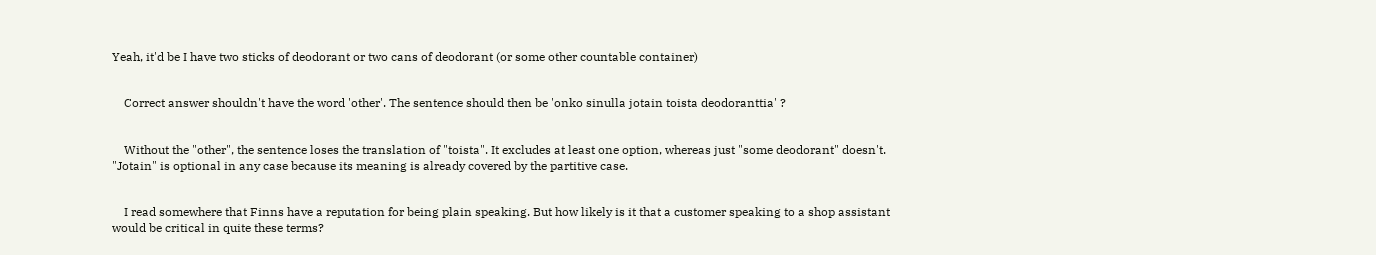Yeah, it'd be I have two sticks of deodorant or two cans of deodorant (or some other countable container)


    Correct answer shouldn't have the word 'other'. The sentence should then be 'onko sinulla jotain toista deodoranttia' ?


    Without the "other", the sentence loses the translation of "toista". It excludes at least one option, whereas just "some deodorant" doesn't. "Jotain" is optional in any case because its meaning is already covered by the partitive case.


    I read somewhere that Finns have a reputation for being plain speaking. But how likely is it that a customer speaking to a shop assistant would be critical in quite these terms?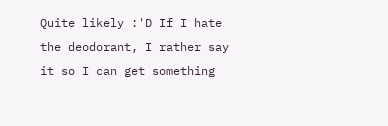Quite likely :'D If I hate the deodorant, I rather say it so I can get something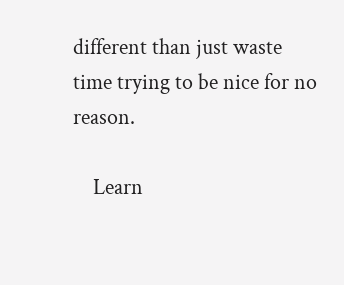different than just waste time trying to be nice for no reason.

    Learn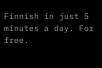Finnish in just 5 minutes a day. For free.